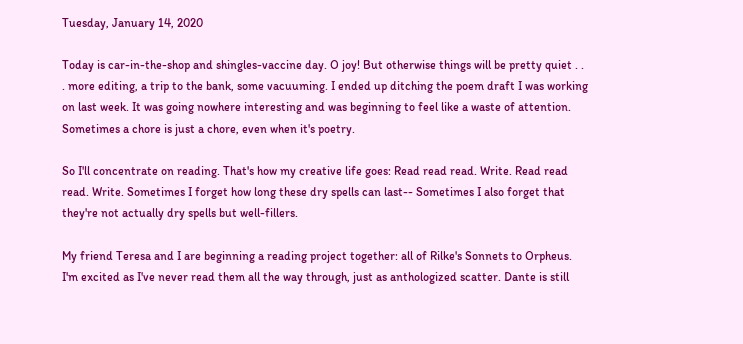Tuesday, January 14, 2020

Today is car-in-the-shop and shingles-vaccine day. O joy! But otherwise things will be pretty quiet . . . more editing, a trip to the bank, some vacuuming. I ended up ditching the poem draft I was working on last week. It was going nowhere interesting and was beginning to feel like a waste of attention. Sometimes a chore is just a chore, even when it's poetry.

So I'll concentrate on reading. That's how my creative life goes: Read read read. Write. Read read read. Write. Sometimes I forget how long these dry spells can last-- Sometimes I also forget that they're not actually dry spells but well-fillers.

My friend Teresa and I are beginning a reading project together: all of Rilke's Sonnets to Orpheus. I'm excited as I've never read them all the way through, just as anthologized scatter. Dante is still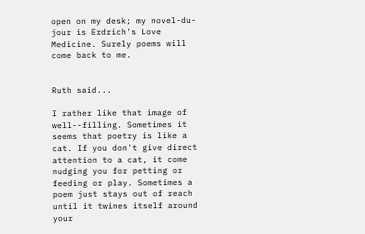open on my desk; my novel-du-jour is Erdrich's Love Medicine. Surely poems will come back to me.


Ruth said...

I rather like that image of well--filling. Sometimes it seems that poetry is like a cat. If you don't give direct attention to a cat, it come nudging you for petting or feeding or play. Sometimes a poem just stays out of reach until it twines itself around your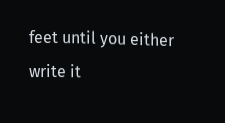feet until you either write it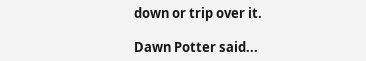down or trip over it.

Dawn Potter said...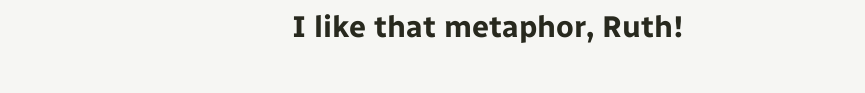I like that metaphor, Ruth!